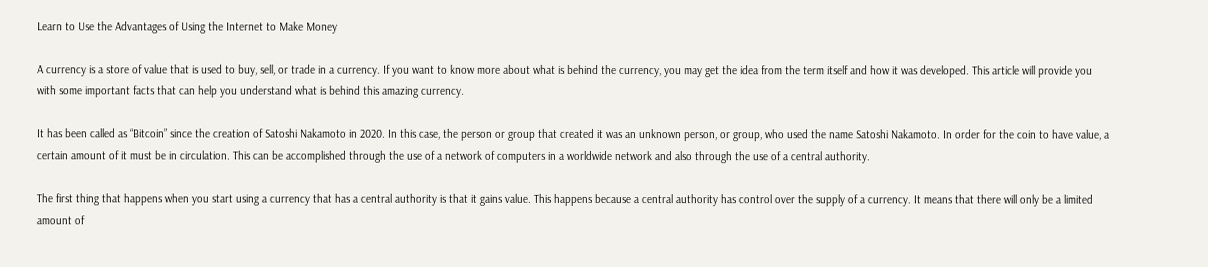Learn to Use the Advantages of Using the Internet to Make Money

A currency is a store of value that is used to buy, sell, or trade in a currency. If you want to know more about what is behind the currency, you may get the idea from the term itself and how it was developed. This article will provide you with some important facts that can help you understand what is behind this amazing currency.

It has been called as “Bitcoin” since the creation of Satoshi Nakamoto in 2020. In this case, the person or group that created it was an unknown person, or group, who used the name Satoshi Nakamoto. In order for the coin to have value, a certain amount of it must be in circulation. This can be accomplished through the use of a network of computers in a worldwide network and also through the use of a central authority.

The first thing that happens when you start using a currency that has a central authority is that it gains value. This happens because a central authority has control over the supply of a currency. It means that there will only be a limited amount of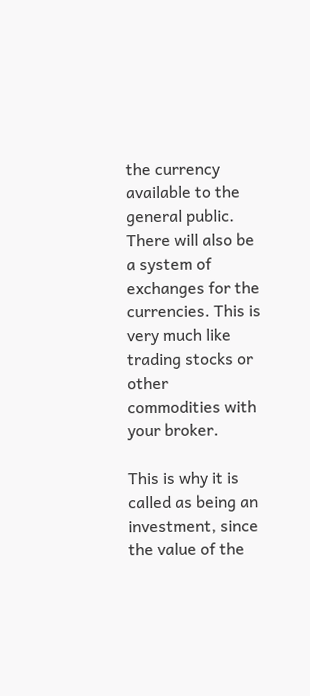the currency available to the general public. There will also be a system of exchanges for the currencies. This is very much like trading stocks or other commodities with your broker.

This is why it is called as being an investment, since the value of the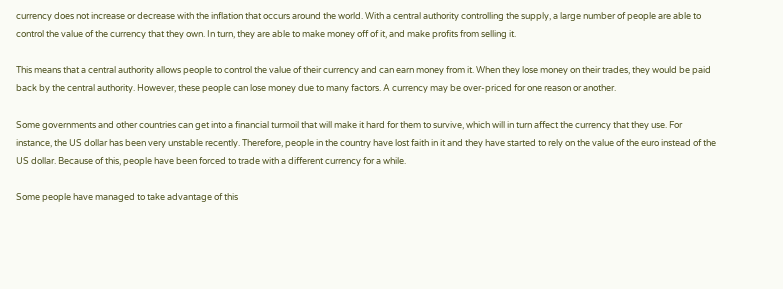currency does not increase or decrease with the inflation that occurs around the world. With a central authority controlling the supply, a large number of people are able to control the value of the currency that they own. In turn, they are able to make money off of it, and make profits from selling it.

This means that a central authority allows people to control the value of their currency and can earn money from it. When they lose money on their trades, they would be paid back by the central authority. However, these people can lose money due to many factors. A currency may be over-priced for one reason or another.

Some governments and other countries can get into a financial turmoil that will make it hard for them to survive, which will in turn affect the currency that they use. For instance, the US dollar has been very unstable recently. Therefore, people in the country have lost faith in it and they have started to rely on the value of the euro instead of the US dollar. Because of this, people have been forced to trade with a different currency for a while.

Some people have managed to take advantage of this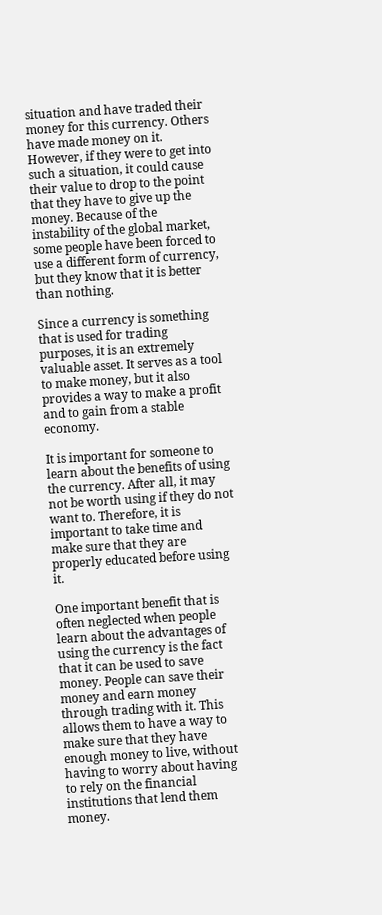situation and have traded their money for this currency. Others have made money on it. However, if they were to get into such a situation, it could cause their value to drop to the point that they have to give up the money. Because of the instability of the global market, some people have been forced to use a different form of currency, but they know that it is better than nothing.

Since a currency is something that is used for trading purposes, it is an extremely valuable asset. It serves as a tool to make money, but it also provides a way to make a profit and to gain from a stable economy.

It is important for someone to learn about the benefits of using the currency. After all, it may not be worth using if they do not want to. Therefore, it is important to take time and make sure that they are properly educated before using it.

One important benefit that is often neglected when people learn about the advantages of using the currency is the fact that it can be used to save money. People can save their money and earn money through trading with it. This allows them to have a way to make sure that they have enough money to live, without having to worry about having to rely on the financial institutions that lend them money.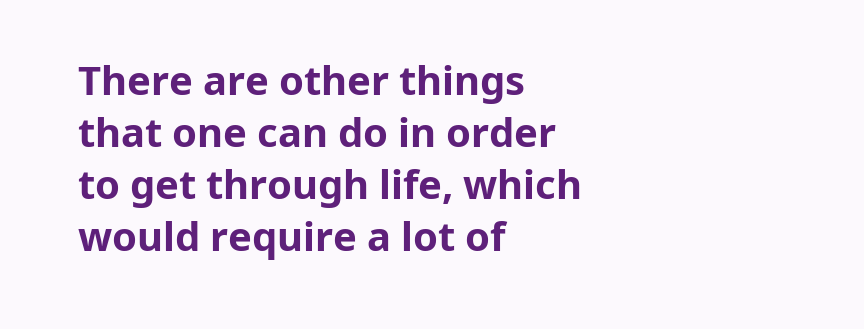There are other things that one can do in order to get through life, which would require a lot of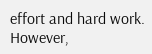effort and hard work. However,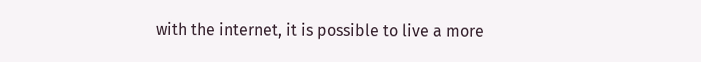with the internet, it is possible to live a more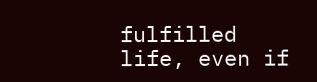fulfilled life, even if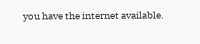you have the internet available.